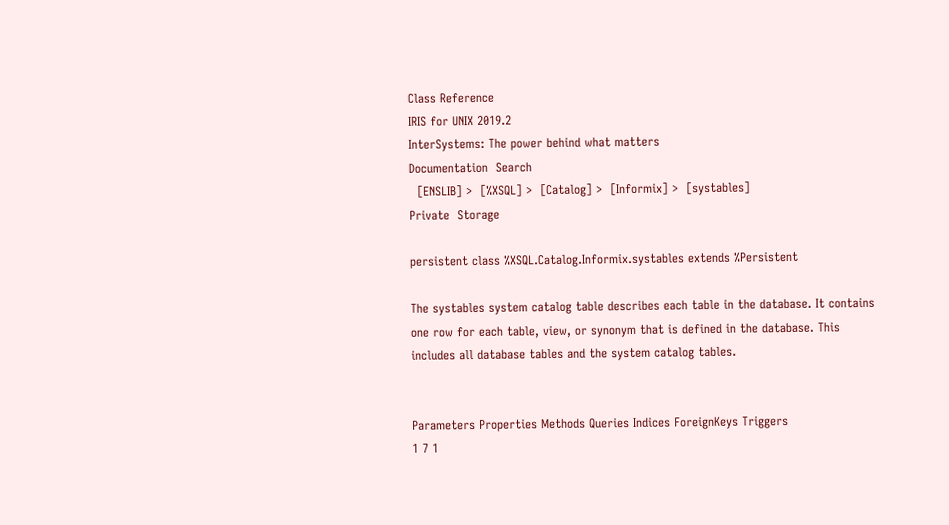Class Reference
IRIS for UNIX 2019.2
InterSystems: The power behind what matters
Documentation  Search
  [ENSLIB] >  [%XSQL] >  [Catalog] >  [Informix] >  [systables]
Private  Storage

persistent class %XSQL.Catalog.Informix.systables extends %Persistent

The systables system catalog table describes each table in the database. It contains one row for each table, view, or synonym that is defined in the database. This includes all database tables and the system catalog tables.


Parameters Properties Methods Queries Indices ForeignKeys Triggers
1 7 1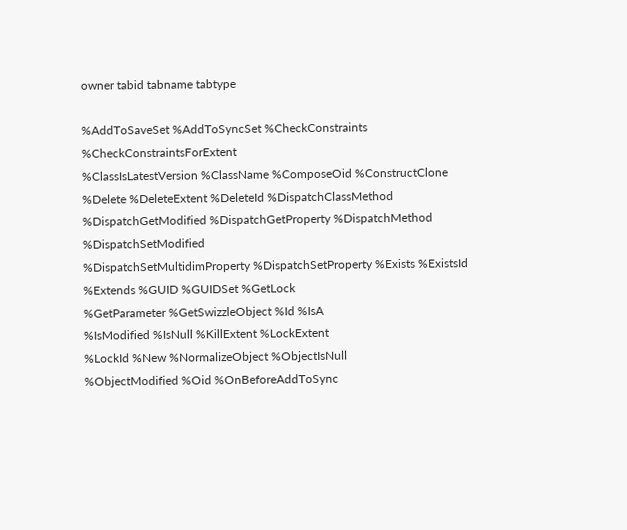owner tabid tabname tabtype

%AddToSaveSet %AddToSyncSet %CheckConstraints %CheckConstraintsForExtent
%ClassIsLatestVersion %ClassName %ComposeOid %ConstructClone
%Delete %DeleteExtent %DeleteId %DispatchClassMethod
%DispatchGetModified %DispatchGetProperty %DispatchMethod %DispatchSetModified
%DispatchSetMultidimProperty %DispatchSetProperty %Exists %ExistsId
%Extends %GUID %GUIDSet %GetLock
%GetParameter %GetSwizzleObject %Id %IsA
%IsModified %IsNull %KillExtent %LockExtent
%LockId %New %NormalizeObject %ObjectIsNull
%ObjectModified %Oid %OnBeforeAddToSync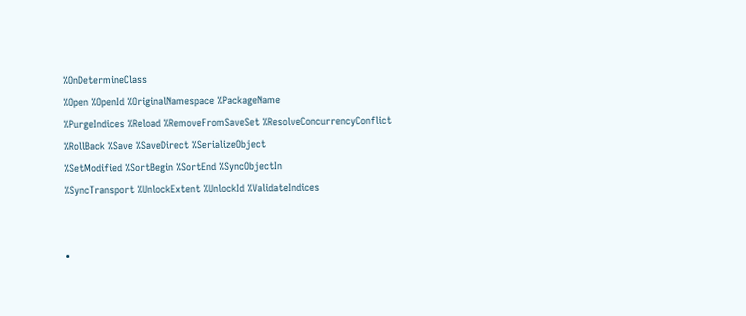%OnDetermineClass
%Open %OpenId %OriginalNamespace %PackageName
%PurgeIndices %Reload %RemoveFromSaveSet %ResolveConcurrencyConflict
%RollBack %Save %SaveDirect %SerializeObject
%SetModified %SortBegin %SortEnd %SyncObjectIn
%SyncTransport %UnlockExtent %UnlockId %ValidateIndices


•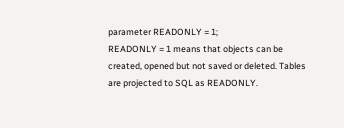parameter READONLY = 1;
READONLY = 1 means that objects can be created, opened but not saved or deleted. Tables are projected to SQL as READONLY.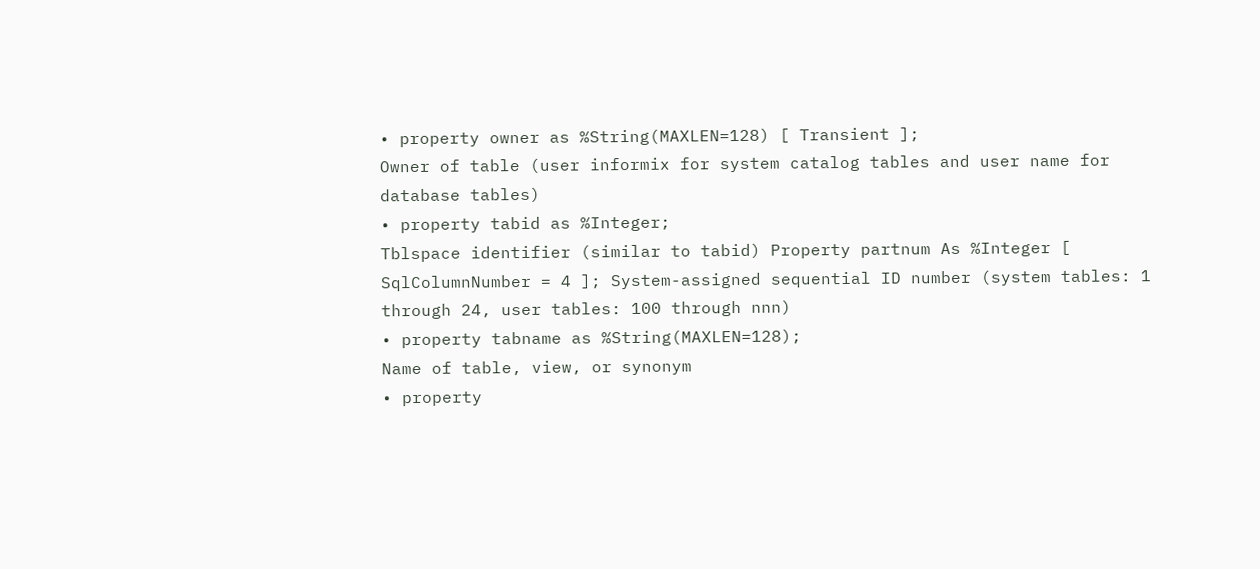• property owner as %String(MAXLEN=128) [ Transient ];
Owner of table (user informix for system catalog tables and user name for database tables)
• property tabid as %Integer;
Tblspace identifier (similar to tabid) Property partnum As %Integer [ SqlColumnNumber = 4 ]; System-assigned sequential ID number (system tables: 1 through 24, user tables: 100 through nnn)
• property tabname as %String(MAXLEN=128);
Name of table, view, or synonym
• property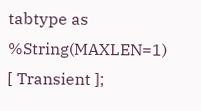tabtype as %String(MAXLEN=1) [ Transient ];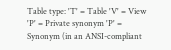Table type: 'T' = Table 'V' = View 'P' = Private synonym 'P' = Synonym (in an ANSI-compliant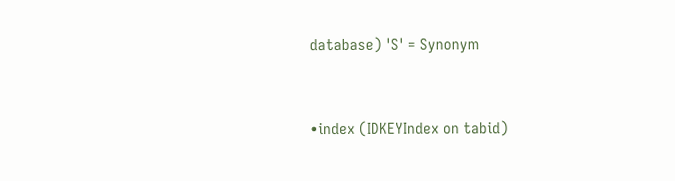database) 'S' = Synonym


•index (IDKEYIndex on tabid)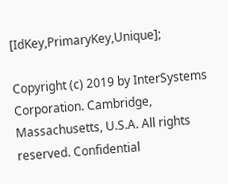[IdKey,PrimaryKey,Unique];

Copyright (c) 2019 by InterSystems Corporation. Cambridge, Massachusetts, U.S.A. All rights reserved. Confidential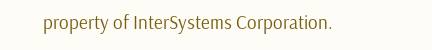property of InterSystems Corporation.